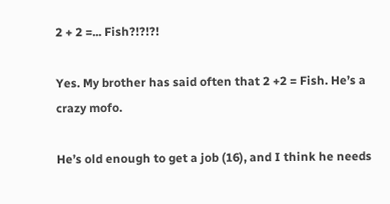2 + 2 =... Fish?!?!?!

Yes. My brother has said often that 2 +2 = Fish. He’s a crazy mofo.

He’s old enough to get a job (16), and I think he needs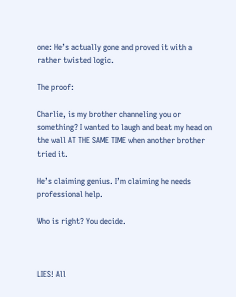one: He’s actually gone and proved it with a rather twisted logic.

The proof:

Charlie, is my brother channeling you or something? I wanted to laugh and beat my head on the wall AT THE SAME TIME when another brother tried it.

He’s claiming genius. I’m claiming he needs professional help.

Who is right? You decide.



LIES! All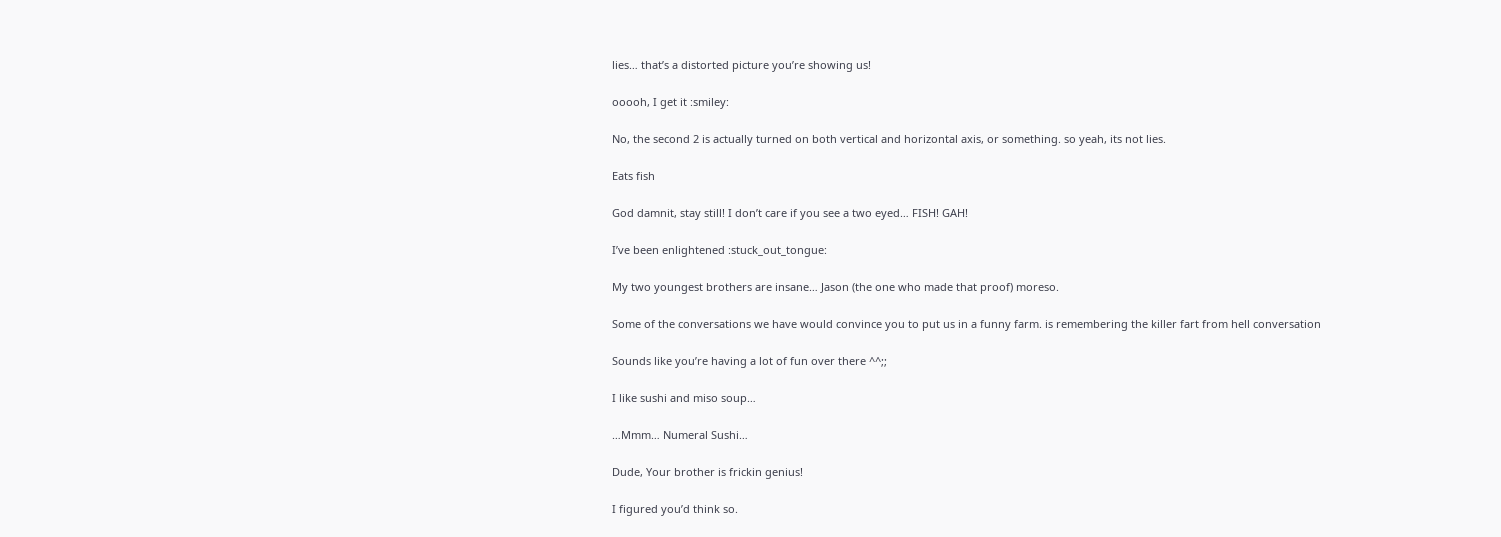lies… that’s a distorted picture you’re showing us!

ooooh, I get it :smiley:

No, the second 2 is actually turned on both vertical and horizontal axis, or something. so yeah, its not lies.

Eats fish

God damnit, stay still! I don’t care if you see a two eyed… FISH! GAH!

I’ve been enlightened :stuck_out_tongue:

My two youngest brothers are insane… Jason (the one who made that proof) moreso.

Some of the conversations we have would convince you to put us in a funny farm. is remembering the killer fart from hell conversation

Sounds like you’re having a lot of fun over there ^^;;

I like sushi and miso soup…

…Mmm… Numeral Sushi…

Dude, Your brother is frickin genius!

I figured you’d think so.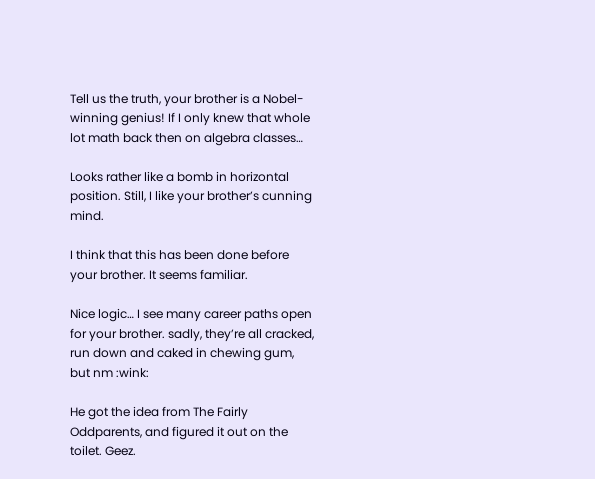Tell us the truth, your brother is a Nobel-winning genius! If I only knew that whole lot math back then on algebra classes…

Looks rather like a bomb in horizontal position. Still, I like your brother’s cunning mind.

I think that this has been done before your brother. It seems familiar.

Nice logic… I see many career paths open for your brother. sadly, they’re all cracked, run down and caked in chewing gum, but nm :wink:

He got the idea from The Fairly Oddparents, and figured it out on the toilet. Geez.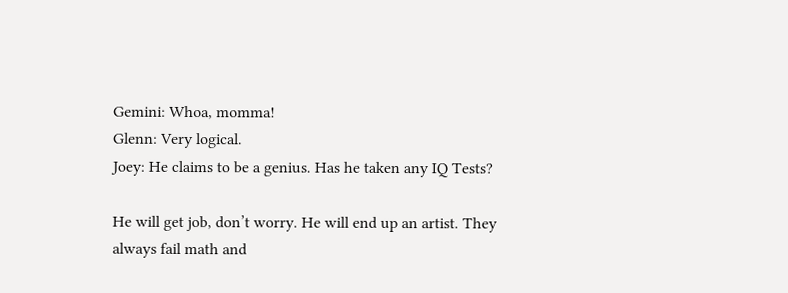Gemini: Whoa, momma!
Glenn: Very logical.
Joey: He claims to be a genius. Has he taken any IQ Tests?

He will get job, don’t worry. He will end up an artist. They always fail math and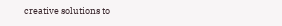creative solutions to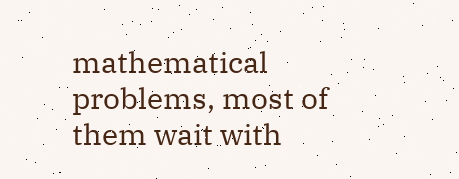mathematical problems, most of them wait with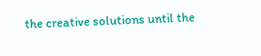the creative solutions until the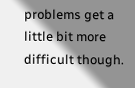problems get a little bit more difficult though.